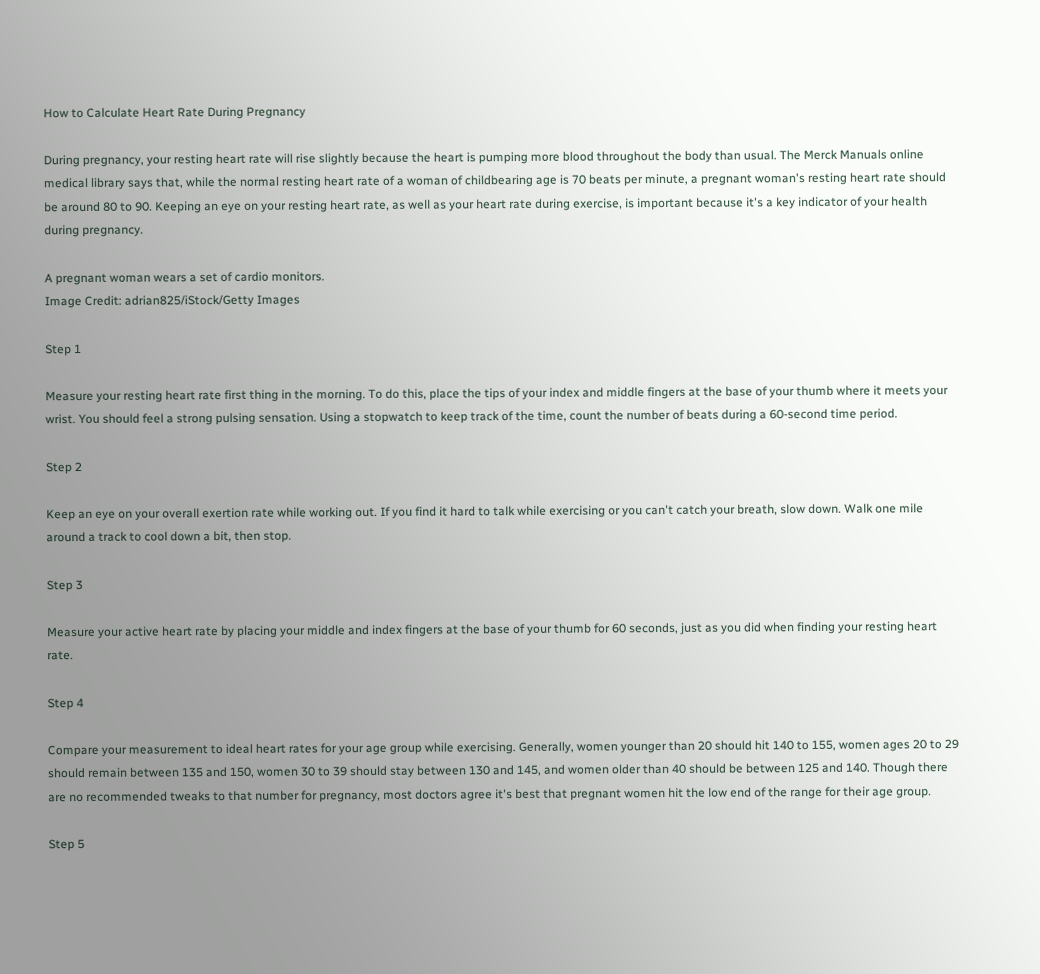How to Calculate Heart Rate During Pregnancy

During pregnancy, your resting heart rate will rise slightly because the heart is pumping more blood throughout the body than usual. The Merck Manuals online medical library says that, while the normal resting heart rate of a woman of childbearing age is 70 beats per minute, a pregnant woman's resting heart rate should be around 80 to 90. Keeping an eye on your resting heart rate, as well as your heart rate during exercise, is important because it's a key indicator of your health during pregnancy.

A pregnant woman wears a set of cardio monitors.
Image Credit: adrian825/iStock/Getty Images

Step 1

Measure your resting heart rate first thing in the morning. To do this, place the tips of your index and middle fingers at the base of your thumb where it meets your wrist. You should feel a strong pulsing sensation. Using a stopwatch to keep track of the time, count the number of beats during a 60-second time period.

Step 2

Keep an eye on your overall exertion rate while working out. If you find it hard to talk while exercising or you can't catch your breath, slow down. Walk one mile around a track to cool down a bit, then stop.

Step 3

Measure your active heart rate by placing your middle and index fingers at the base of your thumb for 60 seconds, just as you did when finding your resting heart rate.

Step 4

Compare your measurement to ideal heart rates for your age group while exercising. Generally, women younger than 20 should hit 140 to 155, women ages 20 to 29 should remain between 135 and 150, women 30 to 39 should stay between 130 and 145, and women older than 40 should be between 125 and 140. Though there are no recommended tweaks to that number for pregnancy, most doctors agree it's best that pregnant women hit the low end of the range for their age group.

Step 5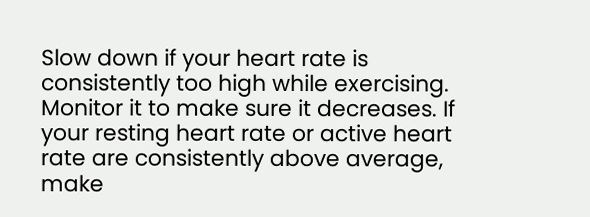Slow down if your heart rate is consistently too high while exercising. Monitor it to make sure it decreases. If your resting heart rate or active heart rate are consistently above average, make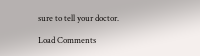sure to tell your doctor.

Load Comments